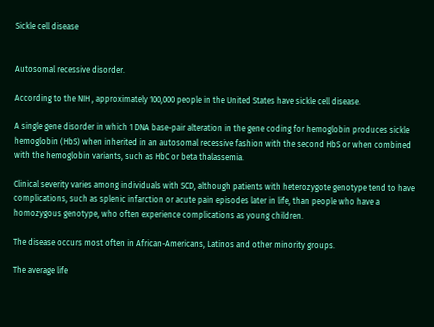Sickle cell disease


Autosomal recessive disorder.

According to the NIH , approximately 100,000 people in the United States have sickle cell disease.

A single gene disorder in which 1 DNA base-pair alteration in the gene coding for hemoglobin produces sickle hemoglobin (HbS) when inherited in an autosomal recessive fashion with the second HbS or when combined with the hemoglobin variants, such as HbC or beta thalassemia.

Clinical severity varies among individuals with SCD, although patients with heterozygote genotype tend to have complications, such as splenic infarction or acute pain episodes later in life, than people who have a homozygous genotype, who often experience complications as young children.

The disease occurs most often in African-Americans, Latinos and other minority groups.

The average life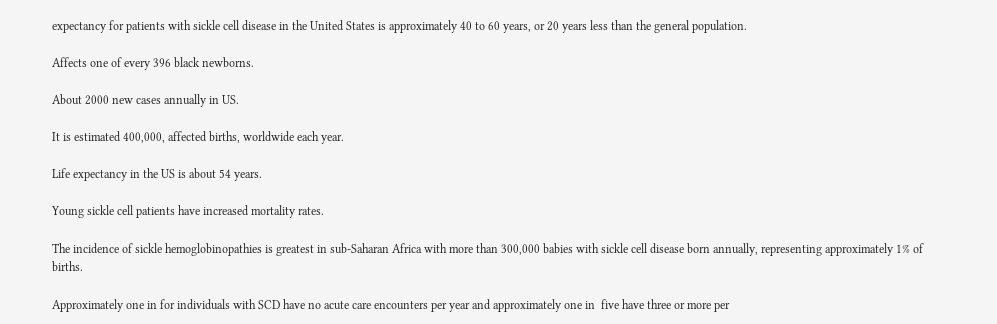expectancy for patients with sickle cell disease in the United States is approximately 40 to 60 years, or 20 years less than the general population.

Affects one of every 396 black newborns.

About 2000 new cases annually in US.

It is estimated 400,000, affected births, worldwide each year.

Life expectancy in the US is about 54 years.

Young sickle cell patients have increased mortality rates.

The incidence of sickle hemoglobinopathies is greatest in sub-Saharan Africa with more than 300,000 babies with sickle cell disease born annually, representing approximately 1% of births.

Approximately one in for individuals with SCD have no acute care encounters per year and approximately one in  five have three or more per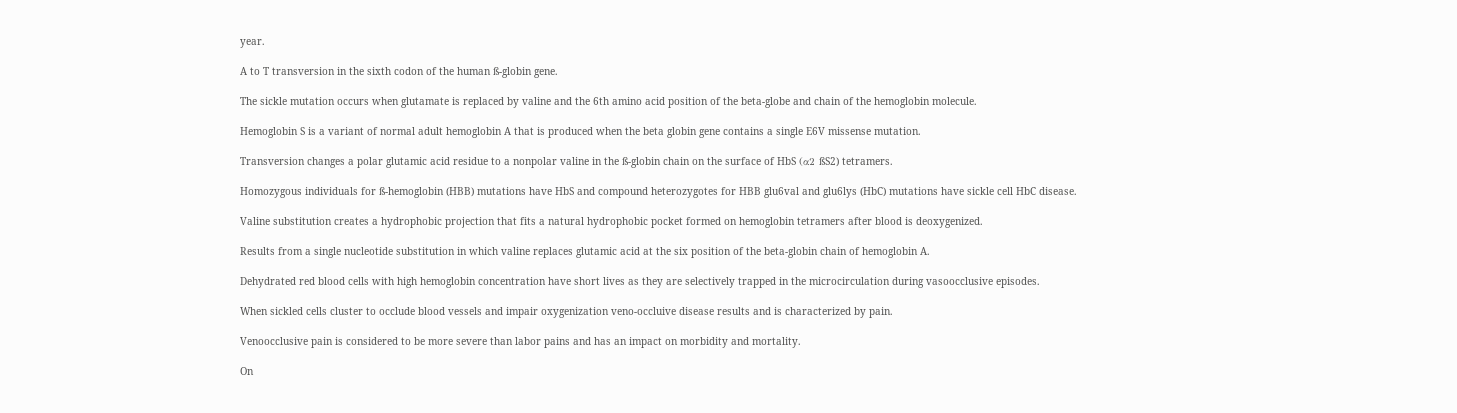year.

A to T transversion in the sixth codon of the human ß-globin gene.

The sickle mutation occurs when glutamate is replaced by valine and the 6th amino acid position of the beta-globe and chain of the hemoglobin molecule.

Hemoglobin S is a variant of normal adult hemoglobin A that is produced when the beta globin gene contains a single E6V missense mutation.

Transversion changes a polar glutamic acid residue to a nonpolar valine in the ß-globin chain on the surface of HbS (α2 ßS2) tetramers.

Homozygous individuals for ß-hemoglobin (HBB) mutations have HbS and compound heterozygotes for HBB glu6val and glu6lys (HbC) mutations have sickle cell HbC disease.

Valine substitution creates a hydrophobic projection that fits a natural hydrophobic pocket formed on hemoglobin tetramers after blood is deoxygenized.

Results from a single nucleotide substitution in which valine replaces glutamic acid at the six position of the beta-globin chain of hemoglobin A.

Dehydrated red blood cells with high hemoglobin concentration have short lives as they are selectively trapped in the microcirculation during vasoocclusive episodes.

When sickled cells cluster to occlude blood vessels and impair oxygenization veno-occluive disease results and is characterized by pain.

Venoocclusive pain is considered to be more severe than labor pains and has an impact on morbidity and mortality.

On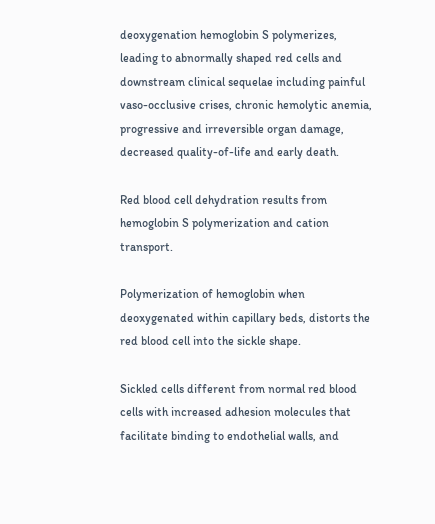deoxygenation hemoglobin S polymerizes, leading to abnormally shaped red cells and downstream clinical sequelae including painful vaso-occlusive crises, chronic hemolytic anemia, progressive and irreversible organ damage, decreased quality-of-life and early death.

Red blood cell dehydration results from hemoglobin S polymerization and cation transport.

Polymerization of hemoglobin when deoxygenated within capillary beds, distorts the red blood cell into the sickle shape.

Sickled cells different from normal red blood cells with increased adhesion molecules that facilitate binding to endothelial walls, and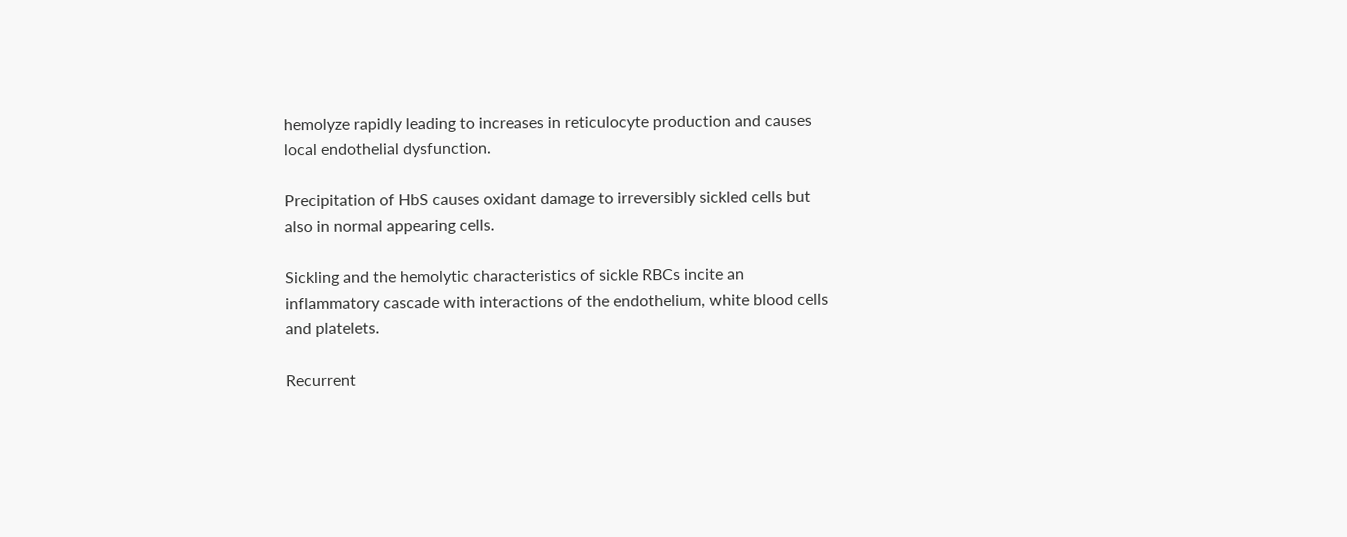hemolyze rapidly leading to increases in reticulocyte production and causes local endothelial dysfunction.

Precipitation of HbS causes oxidant damage to irreversibly sickled cells but also in normal appearing cells.

Sickling and the hemolytic characteristics of sickle RBCs incite an inflammatory cascade with interactions of the endothelium, white blood cells and platelets.

Recurrent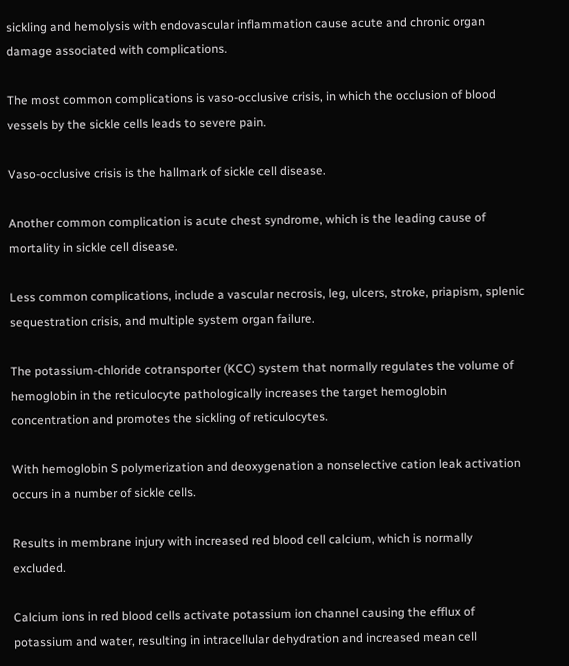sickling and hemolysis with endovascular inflammation cause acute and chronic organ damage associated with complications.

The most common complications is vaso-occlusive crisis, in which the occlusion of blood vessels by the sickle cells leads to severe pain.

Vaso-occlusive crisis is the hallmark of sickle cell disease.

Another common complication is acute chest syndrome, which is the leading cause of mortality in sickle cell disease.

Less common complications, include a vascular necrosis, leg, ulcers, stroke, priapism, splenic sequestration crisis, and multiple system organ failure.

The potassium-chloride cotransporter (KCC) system that normally regulates the volume of hemoglobin in the reticulocyte pathologically increases the target hemoglobin concentration and promotes the sickling of reticulocytes.

With hemoglobin S polymerization and deoxygenation a nonselective cation leak activation occurs in a number of sickle cells.

Results in membrane injury with increased red blood cell calcium, which is normally excluded.

Calcium ions in red blood cells activate potassium ion channel causing the efflux of potassium and water, resulting in intracellular dehydration and increased mean cell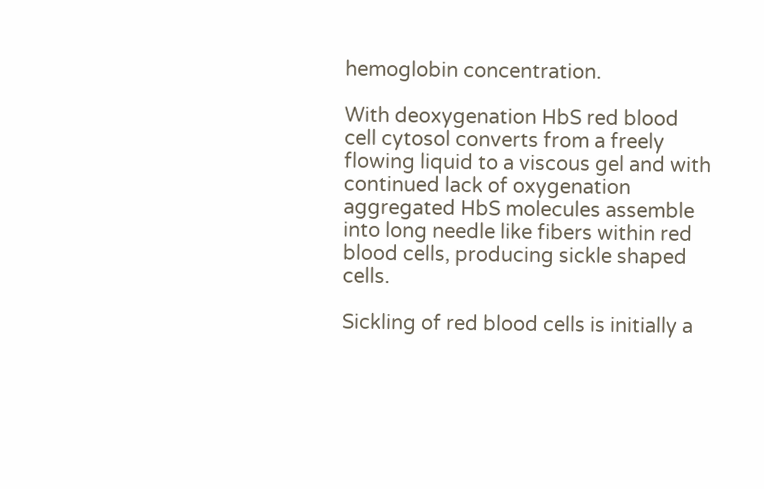hemoglobin concentration.

With deoxygenation HbS red blood cell cytosol converts from a freely flowing liquid to a viscous gel and with continued lack of oxygenation aggregated HbS molecules assemble into long needle like fibers within red blood cells, producing sickle shaped cells.

Sickling of red blood cells is initially a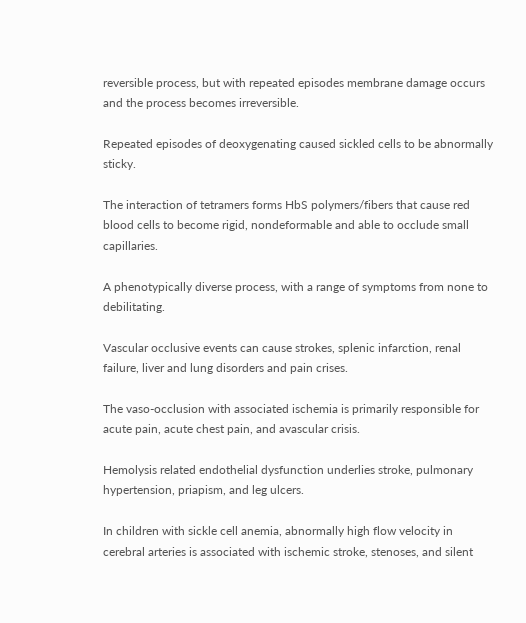reversible process, but with repeated episodes membrane damage occurs and the process becomes irreversible.

Repeated episodes of deoxygenating caused sickled cells to be abnormally sticky.

The interaction of tetramers forms HbS polymers/fibers that cause red blood cells to become rigid, nondeformable and able to occlude small capillaries.

A phenotypically diverse process, with a range of symptoms from none to debilitating.

Vascular occlusive events can cause strokes, splenic infarction, renal failure, liver and lung disorders and pain crises.

The vaso-occlusion with associated ischemia is primarily responsible for acute pain, acute chest pain, and avascular crisis.

Hemolysis related endothelial dysfunction underlies stroke, pulmonary hypertension, priapism, and leg ulcers.

In children with sickle cell anemia, abnormally high flow velocity in cerebral arteries is associated with ischemic stroke, stenoses, and silent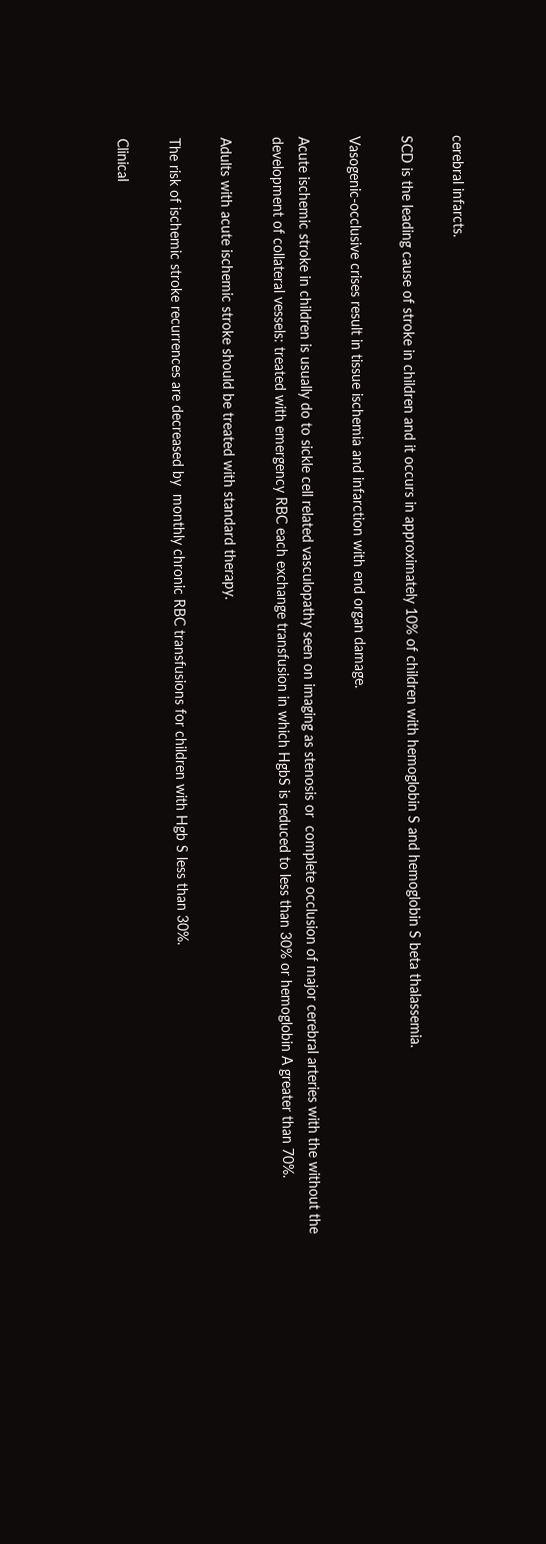cerebral infarcts.

SCD is the leading cause of stroke in children and it occurs in approximately 10% of children with hemoglobin S and hemoglobin S beta thalassemia.

Vasogenic-occlusive crises result in tissue ischemia and infarction with end organ damage.

Acute ischemic stroke in children is usually do to sickle cell related vasculopathy seen on imaging as stenosis or  complete occlusion of major cerebral arteries with the without the development of collateral vessels: treated with emergency RBC each exchange transfusion in which HgbS is reduced to less than 30% or hemoglobin A greater than 70%.

Adults with acute ischemic stroke should be treated with standard therapy.

The risk of ischemic stroke recurrences are decreased by  monthly chronic RBC transfusions for children with Hgb S less than 30%.

Clinical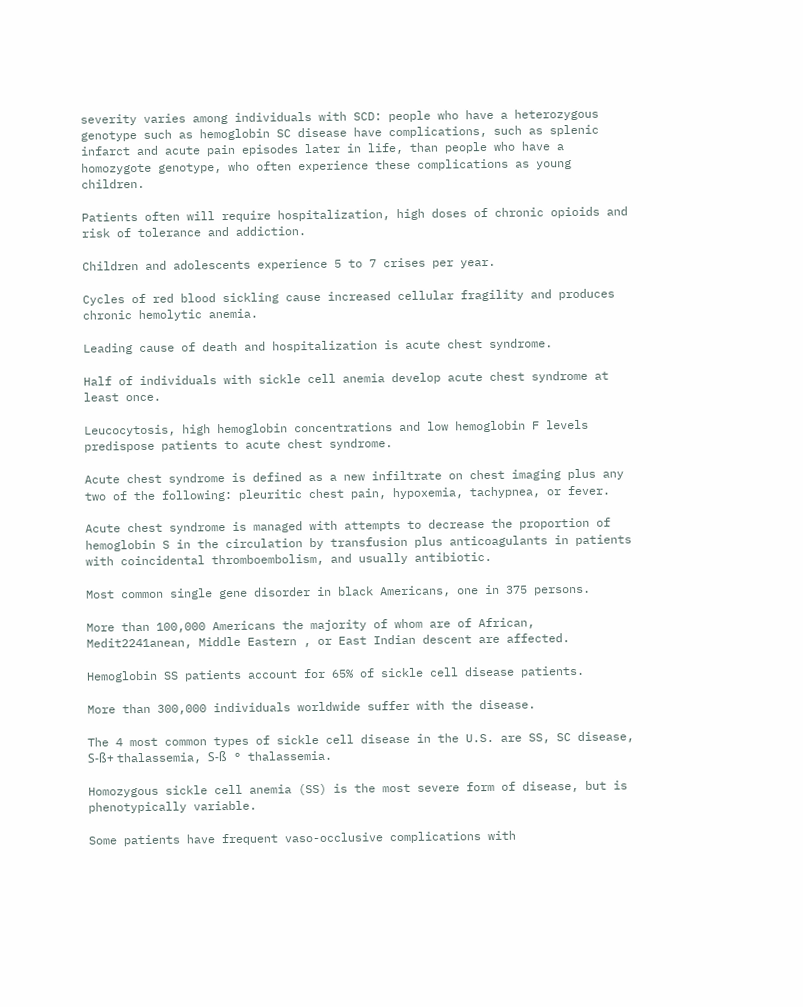severity varies among individuals with SCD: people who have a heterozygous genotype such as hemoglobin SC disease have complications, such as splenic infarct and acute pain episodes later in life, than people who have a homozygote genotype, who often experience these complications as young children.

Patients often will require hospitalization, high doses of chronic opioids and risk of tolerance and addiction.

Children and adolescents experience 5 to 7 crises per year.

Cycles of red blood sickling cause increased cellular fragility and produces chronic hemolytic anemia.

Leading cause of death and hospitalization is acute chest syndrome.

Half of individuals with sickle cell anemia develop acute chest syndrome at least once.

Leucocytosis, high hemoglobin concentrations and low hemoglobin F levels predispose patients to acute chest syndrome.

Acute chest syndrome is defined as a new infiltrate on chest imaging plus any two of the following: pleuritic chest pain, hypoxemia, tachypnea, or fever.

Acute chest syndrome is managed with attempts to decrease the proportion of hemoglobin S in the circulation by transfusion plus anticoagulants in patients with coincidental thromboembolism, and usually antibiotic.

Most common single gene disorder in black Americans, one in 375 persons.

More than 100,000 Americans the majority of whom are of African, Medit2241anean, Middle Eastern , or East Indian descent are affected.

Hemoglobin SS patients account for 65% of sickle cell disease patients.

More than 300,000 individuals worldwide suffer with the disease.

The 4 most common types of sickle cell disease in the U.S. are SS, SC disease, S-ß+ thalassemia, S-ß ° thalassemia.

Homozygous sickle cell anemia (SS) is the most severe form of disease, but is phenotypically variable.

Some patients have frequent vaso-occlusive complications with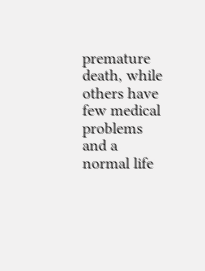premature death, while others have few medical problems and a normal life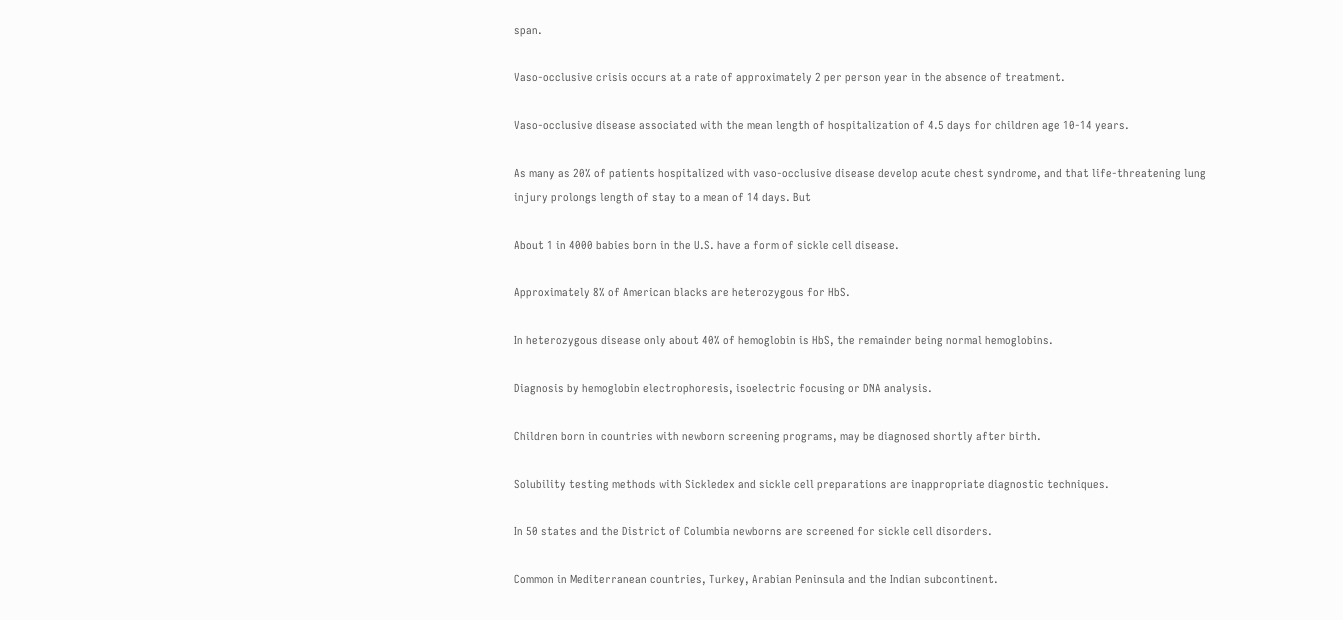span.

Vaso-occlusive crisis occurs at a rate of approximately 2 per person year in the absence of treatment.

Vaso-occlusive disease associated with the mean length of hospitalization of 4.5 days for children age 10-14 years.

As many as 20% of patients hospitalized with vaso-occlusive disease develop acute chest syndrome, and that life-threatening lung injury prolongs length of stay to a mean of 14 days. But

About 1 in 4000 babies born in the U.S. have a form of sickle cell disease.

Approximately 8% of American blacks are heterozygous for HbS.

In heterozygous disease only about 40% of hemoglobin is HbS, the remainder being normal hemoglobins.

Diagnosis by hemoglobin electrophoresis, isoelectric focusing or DNA analysis.

Children born in countries with newborn screening programs, may be diagnosed shortly after birth.

Solubility testing methods with Sickledex and sickle cell preparations are inappropriate diagnostic techniques.

In 50 states and the District of Columbia newborns are screened for sickle cell disorders.

Common in Mediterranean countries, Turkey, Arabian Peninsula and the Indian subcontinent.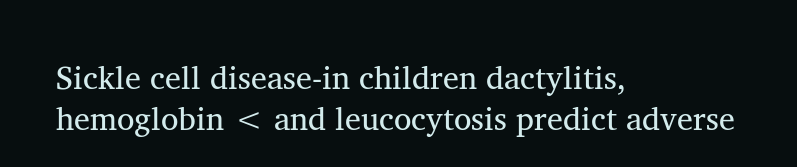Sickle cell disease-in children dactylitis, hemoglobin < and leucocytosis predict adverse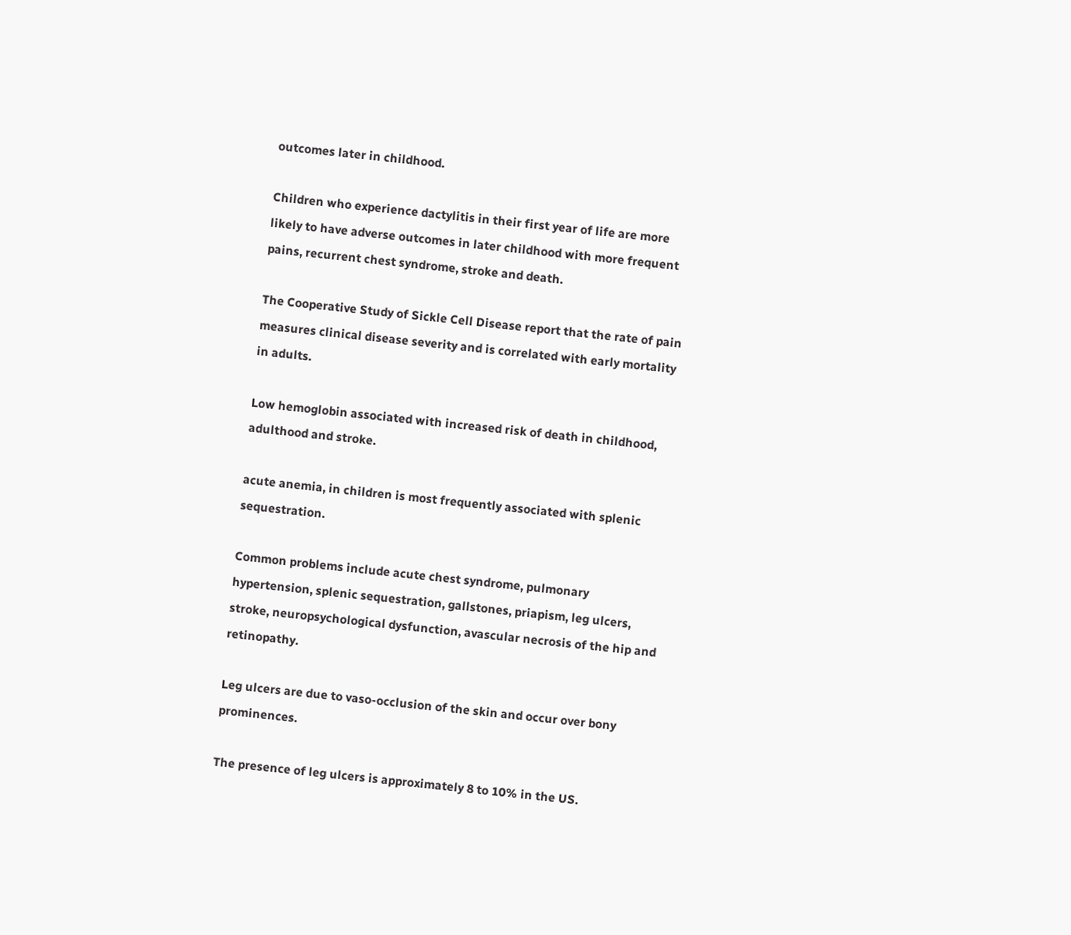outcomes later in childhood.

Children who experience dactylitis in their first year of life are more likely to have adverse outcomes in later childhood with more frequent pains, recurrent chest syndrome, stroke and death.

The Cooperative Study of Sickle Cell Disease report that the rate of pain measures clinical disease severity and is correlated with early mortality in adults.

Low hemoglobin associated with increased risk of death in childhood, adulthood and stroke.

acute anemia, in children is most frequently associated with splenic sequestration.

Common problems include acute chest syndrome, pulmonary hypertension, splenic sequestration, gallstones, priapism, leg ulcers, stroke, neuropsychological dysfunction, avascular necrosis of the hip and retinopathy.

Leg ulcers are due to vaso-occlusion of the skin and occur over bony prominences.

The presence of leg ulcers is approximately 8 to 10% in the US.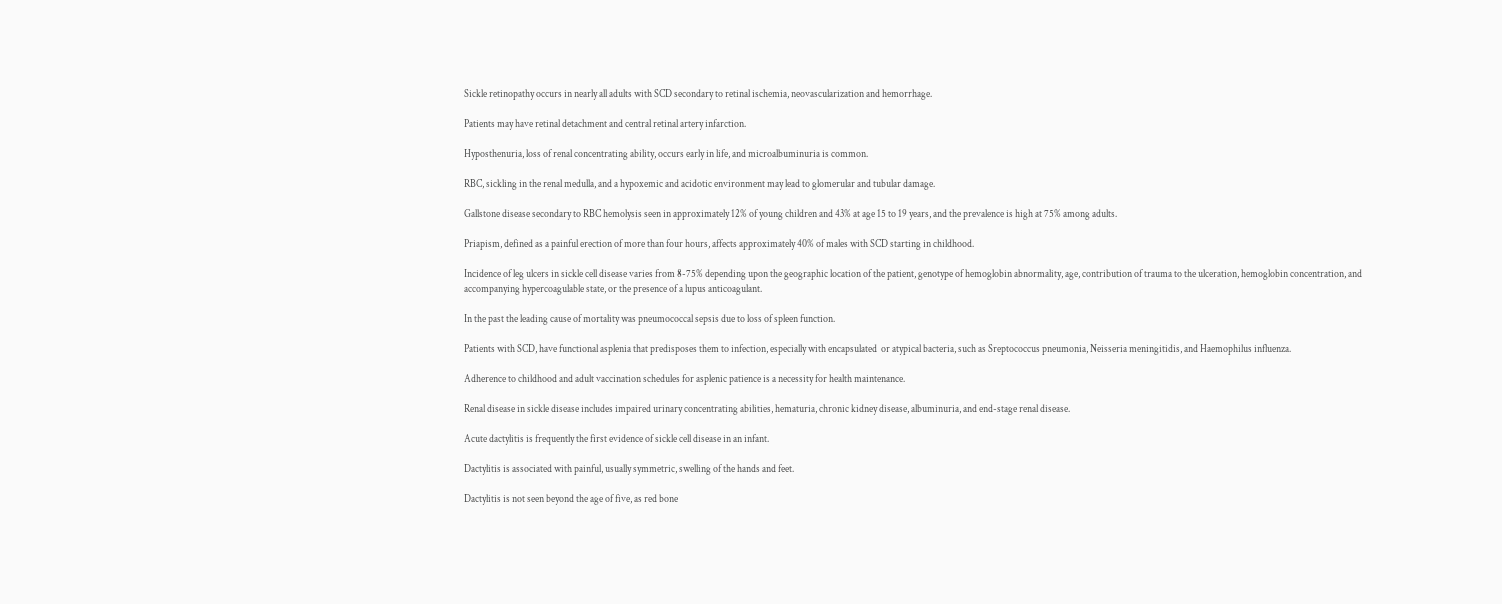Sickle retinopathy occurs in nearly all adults with SCD secondary to retinal ischemia, neovascularization and hemorrhage.

Patients may have retinal detachment and central retinal artery infarction.

Hyposthenuria, loss of renal concentrating ability, occurs early in life, and microalbuminuria is common.

RBC, sickling in the renal medulla, and a hypoxemic and acidotic environment may lead to glomerular and tubular damage.

Gallstone disease secondary to RBC hemolysis seen in approximately 12% of young children and 43% at age 15 to 19 years, and the prevalence is high at 75% among adults.

Priapism, defined as a painful erection of more than four hours, affects approximately 40% of males with SCD starting in childhood.

Incidence of leg ulcers in sickle cell disease varies from 8-75% depending upon the geographic location of the patient, genotype of hemoglobin abnormality, age, contribution of trauma to the ulceration, hemoglobin concentration, and accompanying hypercoagulable state, or the presence of a lupus anticoagulant.

In the past the leading cause of mortality was pneumococcal sepsis due to loss of spleen function.

Patients with SCD, have functional asplenia that predisposes them to infection, especially with encapsulated  or atypical bacteria, such as Sreptococcus pneumonia, Neisseria meningitidis, and Haemophilus influenza.

Adherence to childhood and adult vaccination schedules for asplenic patience is a necessity for health maintenance.

Renal disease in sickle disease includes impaired urinary concentrating abilities, hematuria, chronic kidney disease, albuminuria, and end-stage renal disease.

Acute dactylitis is frequently the first evidence of sickle cell disease in an infant.

Dactylitis is associated with painful, usually symmetric, swelling of the hands and feet.

Dactylitis is not seen beyond the age of five, as red bone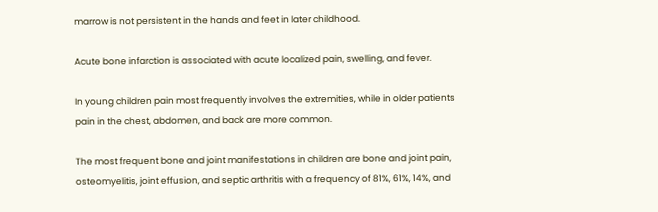marrow is not persistent in the hands and feet in later childhood.

Acute bone infarction is associated with acute localized pain, swelling, and fever.

In young children pain most frequently involves the extremities, while in older patients pain in the chest, abdomen, and back are more common.

The most frequent bone and joint manifestations in children are bone and joint pain, osteomyelitis, joint effusion, and septic arthritis with a frequency of 81%, 61%, 14%, and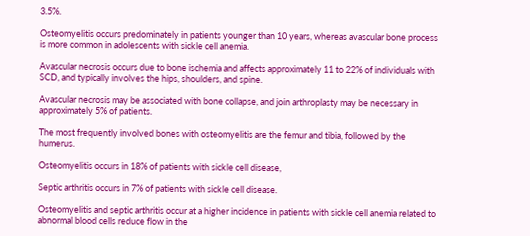3.5%.

Osteomyelitis occurs predominately in patients younger than 10 years, whereas avascular bone process is more common in adolescents with sickle cell anemia.

Avascular necrosis occurs due to bone ischemia and affects approximately 11 to 22% of individuals with SCD, and typically involves the hips, shoulders, and spine.

Avascular necrosis may be associated with bone collapse, and join arthroplasty may be necessary in approximately 5% of patients.

The most frequently involved bones with osteomyelitis are the femur and tibia, followed by the humerus.

Osteomyelitis occurs in 18% of patients with sickle cell disease,

Septic arthritis occurs in 7% of patients with sickle cell disease.

Osteomyelitis and septic arthritis occur at a higher incidence in patients with sickle cell anemia related to abnormal blood cells reduce flow in the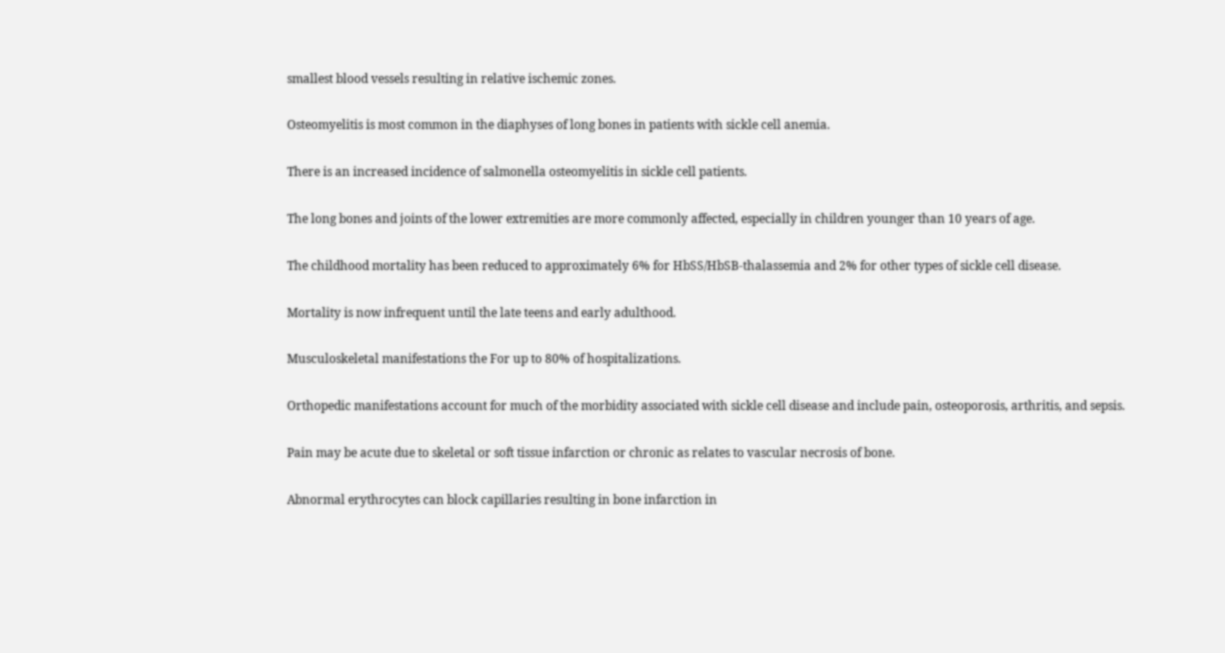smallest blood vessels resulting in relative ischemic zones.

Osteomyelitis is most common in the diaphyses of long bones in patients with sickle cell anemia.

There is an increased incidence of salmonella osteomyelitis in sickle cell patients.

The long bones and joints of the lower extremities are more commonly affected, especially in children younger than 10 years of age.

The childhood mortality has been reduced to approximately 6% for HbSS/HbSB-thalassemia and 2% for other types of sickle cell disease.

Mortality is now infrequent until the late teens and early adulthood.

Musculoskeletal manifestations the For up to 80% of hospitalizations.

Orthopedic manifestations account for much of the morbidity associated with sickle cell disease and include pain, osteoporosis, arthritis, and sepsis.

Pain may be acute due to skeletal or soft tissue infarction or chronic as relates to vascular necrosis of bone.

Abnormal erythrocytes can block capillaries resulting in bone infarction in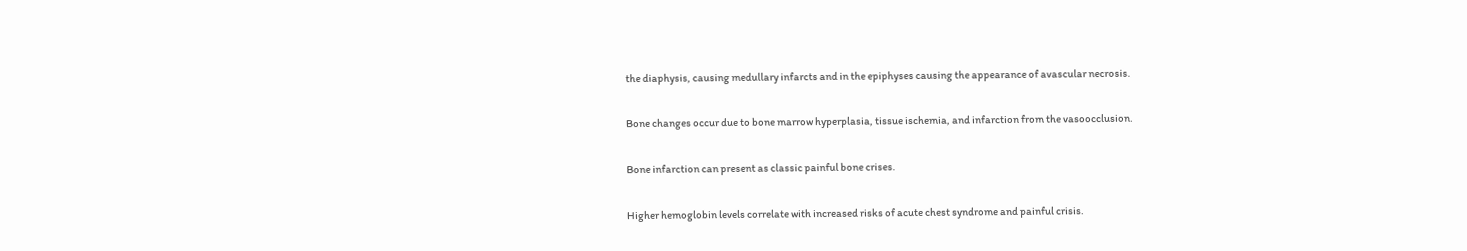the diaphysis, causing medullary infarcts and in the epiphyses causing the appearance of avascular necrosis.

Bone changes occur due to bone marrow hyperplasia, tissue ischemia, and infarction from the vasoocclusion.

Bone infarction can present as classic painful bone crises.

Higher hemoglobin levels correlate with increased risks of acute chest syndrome and painful crisis.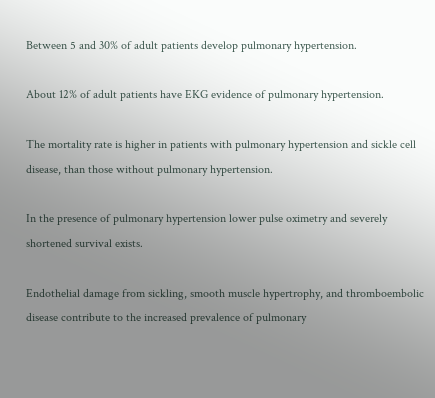Between 5 and 30% of adult patients develop pulmonary hypertension.

About 12% of adult patients have EKG evidence of pulmonary hypertension.

The mortality rate is higher in patients with pulmonary hypertension and sickle cell disease, than those without pulmonary hypertension.

In the presence of pulmonary hypertension lower pulse oximetry and severely shortened survival exists.

Endothelial damage from sickling, smooth muscle hypertrophy, and thromboembolic disease contribute to the increased prevalence of pulmonary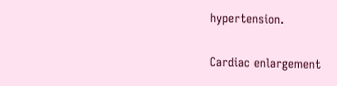hypertension.

Cardiac enlargement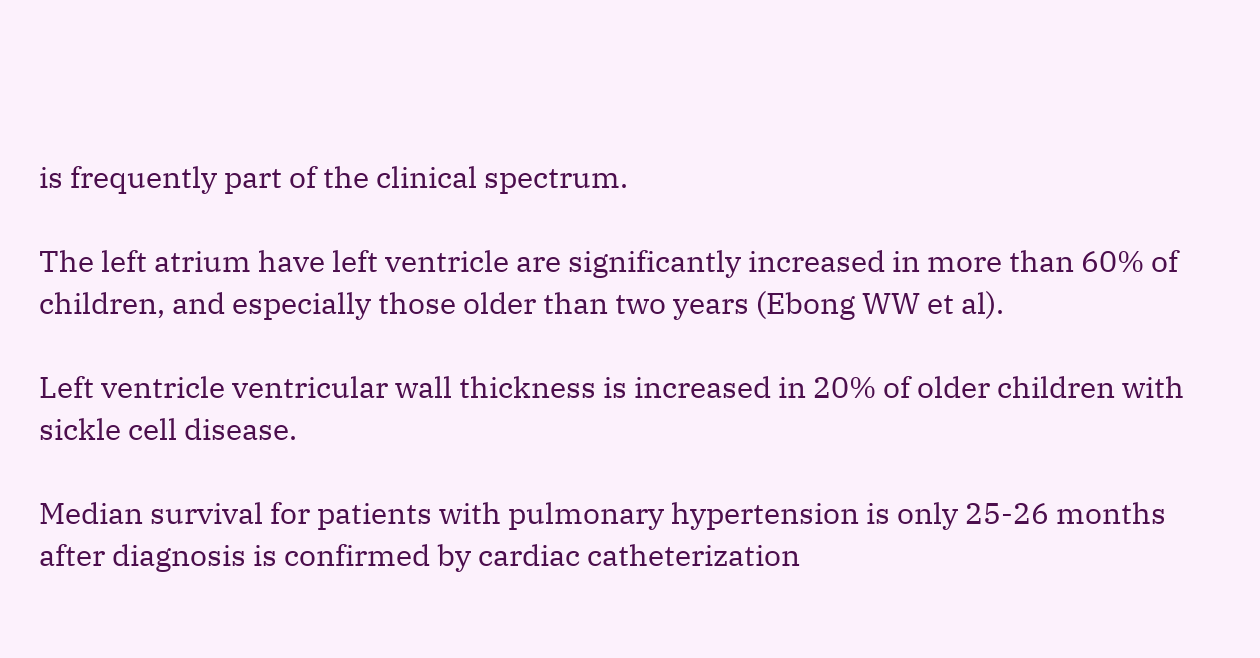is frequently part of the clinical spectrum.

The left atrium have left ventricle are significantly increased in more than 60% of children, and especially those older than two years (Ebong WW et al).

Left ventricle ventricular wall thickness is increased in 20% of older children with sickle cell disease.

Median survival for patients with pulmonary hypertension is only 25-26 months after diagnosis is confirmed by cardiac catheterization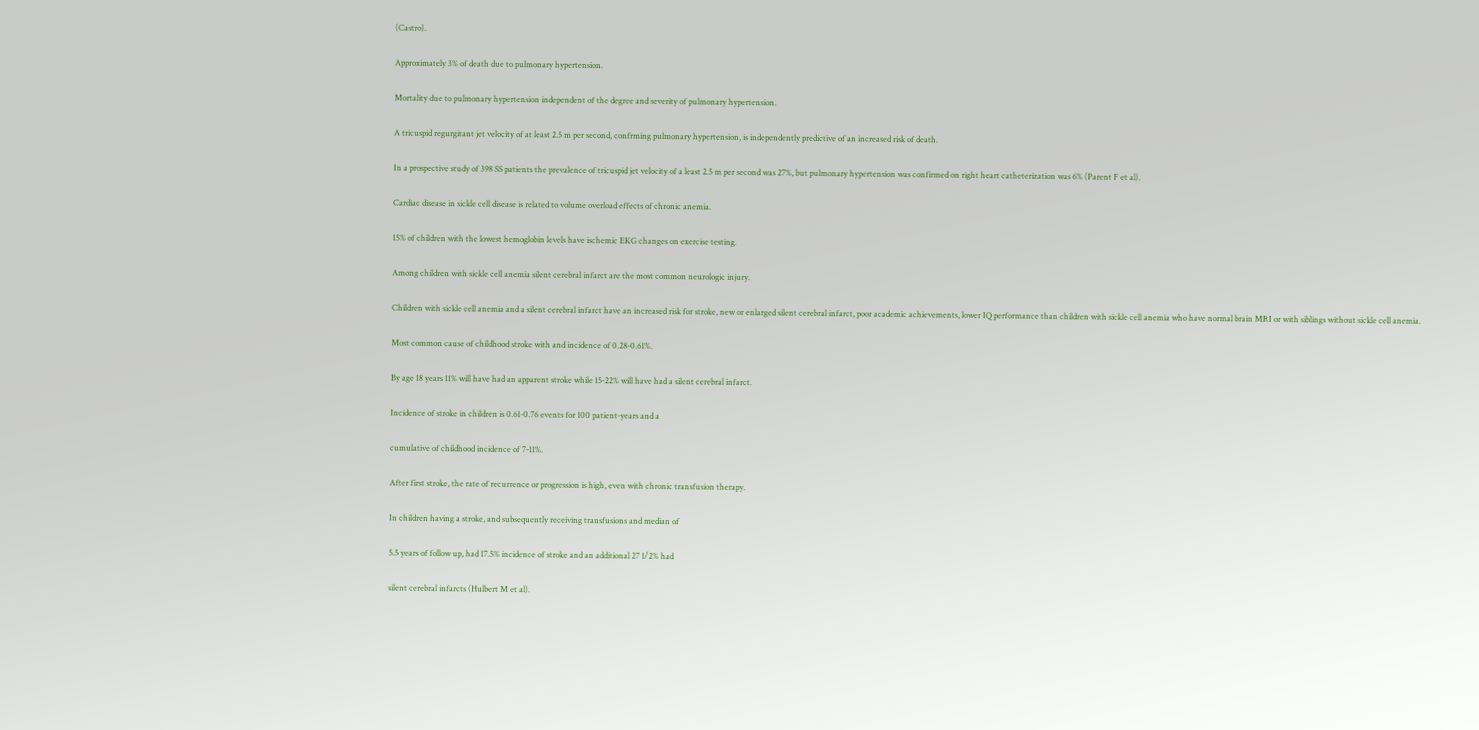(Castro).

Approximately 3% of death due to pulmonary hypertension.

Mortality due to pulmonary hypertension independent of the degree and severity of pulmonary hypertension.

A tricuspid regurgitant jet velocity of at least 2.5 m per second, confrming pulmonary hypertension, is independently predictive of an increased risk of death.

In a prospective study of 398 SS patients the prevalence of tricuspid jet velocity of a least 2.5 m per second was 27%, but pulmonary hypertension was confirmed on right heart catheterization was 6% (Parent F et al).

Cardiac disease in sickle cell disease is related to volume overload effects of chronic anemia.

15% of children with the lowest hemoglobin levels have ischemic EKG changes on exercise testing.

Among children with sickle cell anemia silent cerebral infarct are the most common neurologic injury.

Children with sickle cell anemia and a silent cerebral infarct have an increased risk for stroke, new or enlarged silent cerebral infarct, poor academic achievements, lower IQ performance than children with sickle cell anemia who have normal brain MRI or with siblings without sickle cell anemia.

Most common cause of childhood stroke with and incidence of 0.28-0.61%.

By age 18 years 11% will have had an apparent stroke while 15-22% will have had a silent cerebral infarct.

Incidence of stroke in children is 0.61-0.76 events for 100 patient-years and a

cumulative of childhood incidence of 7-11%.

After first stroke, the rate of recurrence or progression is high, even with chronic transfusion therapy.

In children having a stroke, and subsequently receiving transfusions and median of

5.5 years of follow up, had 17.5% incidence of stroke and an additional 27 1/2% had

silent cerebral infarcts (Hulbert M et al).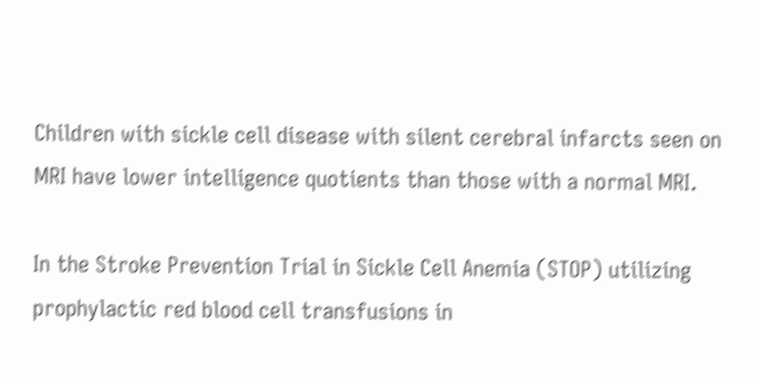Children with sickle cell disease with silent cerebral infarcts seen on MRI have lower intelligence quotients than those with a normal MRI.

In the Stroke Prevention Trial in Sickle Cell Anemia (STOP) utilizing prophylactic red blood cell transfusions in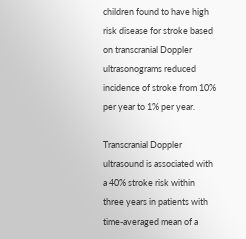children found to have high risk disease for stroke based on transcranial Doppler ultrasonograms reduced incidence of stroke from 10% per year to 1% per year.

Transcranial Doppler ultrasound is associated with a 40% stroke risk within three years in patients with time-averaged mean of a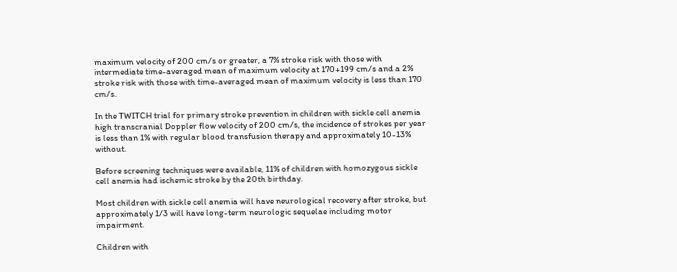maximum velocity of 200 cm/s or greater, a 7% stroke risk with those with intermediate time-averaged mean of maximum velocity at 170+199 cm/s and a 2% stroke risk with those with time-averaged mean of maximum velocity is less than 170 cm/s.

In the TWITCH trial for primary stroke prevention in children with sickle cell anemia high transcranial Doppler flow velocity of 200 cm/s, the incidence of strokes per year is less than 1% with regular blood transfusion therapy and approximately 10-13% without.

Before screening techniques were available, 11% of children with homozygous sickle cell anemia had ischemic stroke by the 20th birthday.

Most children with sickle cell anemia will have neurological recovery after stroke, but approximately 1/3 will have long-term neurologic sequelae including motor impairment.

Children with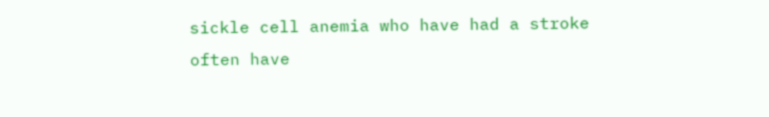sickle cell anemia who have had a stroke often have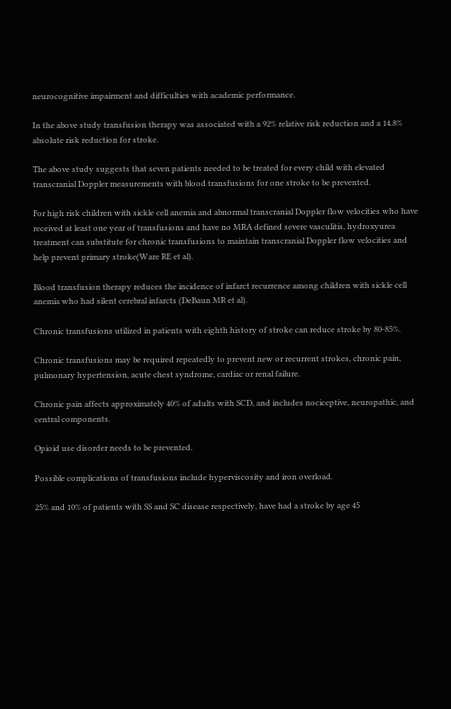neurocognitive impairment and difficulties with academic performance.

In the above study transfusion therapy was associated with a 92% relative risk reduction and a 14.8% absolute risk reduction for stroke.

The above study suggests that seven patients needed to be treated for every child with elevated transcranial Doppler measurements with blood transfusions for one stroke to be prevented.

For high risk children with sickle cell anemia and abnormal transcranial Doppler flow velocities who have received at least one year of transfusions and have no MRA defined severe vasculitis, hydroxyurea treatment can substitute for chronic transfusions to maintain transcranial Doppler flow velocities and help prevent primary stroke(Ware RE et al).

Blood transfusion therapy reduces the incidence of infarct recurrence among children with sickle cell anemia who had silent cerebral infarcts (DeBaun MR et al).

Chronic transfusions utilized in patients with eighth history of stroke can reduce stroke by 80-85%.

Chronic transfusions may be required repeatedly to prevent new or recurrent strokes, chronic pain, pulmonary hypertension, acute chest syndrome, cardiac or renal failure.

Chronic pain affects approximately 40% of adults with SCD, and includes nociceptive, neuropathic, and central components.

Opioid use disorder needs to be prevented.

Possible complications of transfusions include hyperviscosity and iron overload.

25% and 10% of patients with SS and SC disease respectively, have had a stroke by age 45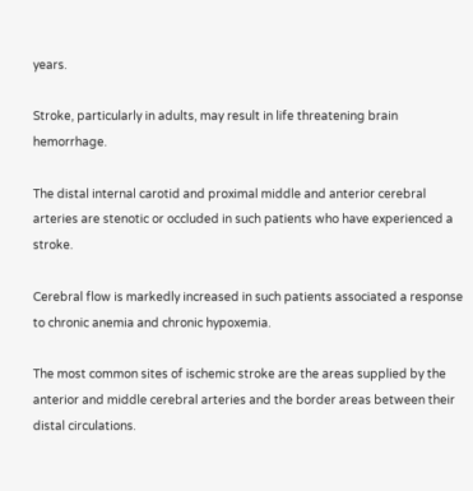years.

Stroke, particularly in adults, may result in life threatening brain hemorrhage.

The distal internal carotid and proximal middle and anterior cerebral arteries are stenotic or occluded in such patients who have experienced a stroke.

Cerebral flow is markedly increased in such patients associated a response to chronic anemia and chronic hypoxemia.

The most common sites of ischemic stroke are the areas supplied by the anterior and middle cerebral arteries and the border areas between their distal circulations.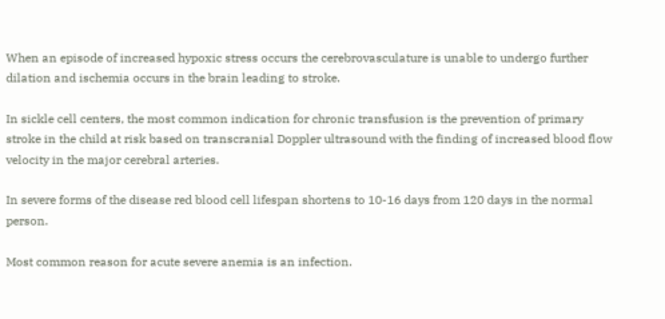When an episode of increased hypoxic stress occurs the cerebrovasculature is unable to undergo further dilation and ischemia occurs in the brain leading to stroke.

In sickle cell centers, the most common indication for chronic transfusion is the prevention of primary stroke in the child at risk based on transcranial Doppler ultrasound with the finding of increased blood flow velocity in the major cerebral arteries.

In severe forms of the disease red blood cell lifespan shortens to 10-16 days from 120 days in the normal person.

Most common reason for acute severe anemia is an infection.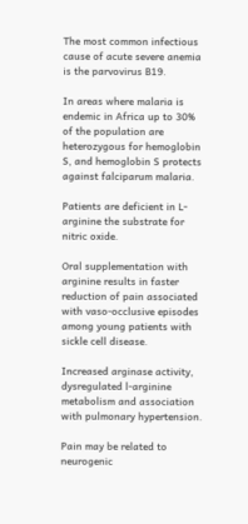The most common infectious cause of acute severe anemia is the parvovirus B19.

In areas where malaria is endemic in Africa up to 30% of the population are heterozygous for hemoglobin S, and hemoglobin S protects against falciparum malaria.

Patients are deficient in L-arginine the substrate for nitric oxide.

Oral supplementation with arginine results in faster reduction of pain associated with vaso-occlusive episodes among young patients with sickle cell disease.

Increased arginase activity, dysregulated l-arginine metabolism and association with pulmonary hypertension.

Pain may be related to neurogenic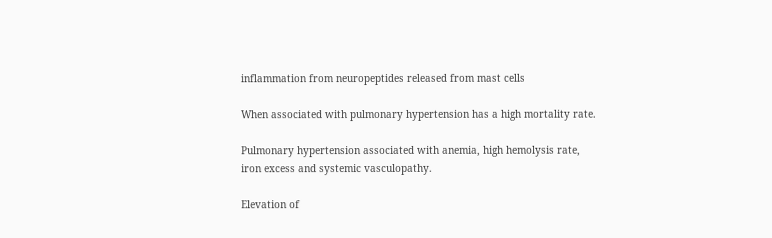inflammation from neuropeptides released from mast cells

When associated with pulmonary hypertension has a high mortality rate.

Pulmonary hypertension associated with anemia, high hemolysis rate, iron excess and systemic vasculopathy.

Elevation of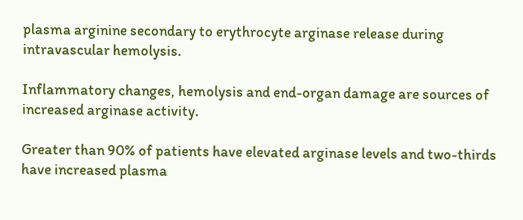plasma arginine secondary to erythrocyte arginase release during intravascular hemolysis.

Inflammatory changes, hemolysis and end-organ damage are sources of increased arginase activity.

Greater than 90% of patients have elevated arginase levels and two-thirds have increased plasma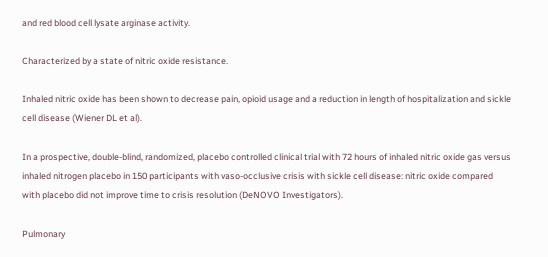and red blood cell lysate arginase activity.

Characterized by a state of nitric oxide resistance.

Inhaled nitric oxide has been shown to decrease pain, opioid usage and a reduction in length of hospitalization and sickle cell disease (Wiener DL et al).

In a prospective, double-blind, randomized, placebo controlled clinical trial with 72 hours of inhaled nitric oxide gas versus inhaled nitrogen placebo in 150 participants with vaso-occlusive crisis with sickle cell disease: nitric oxide compared with placebo did not improve time to crisis resolution (DeNOVO Investigators).

Pulmonary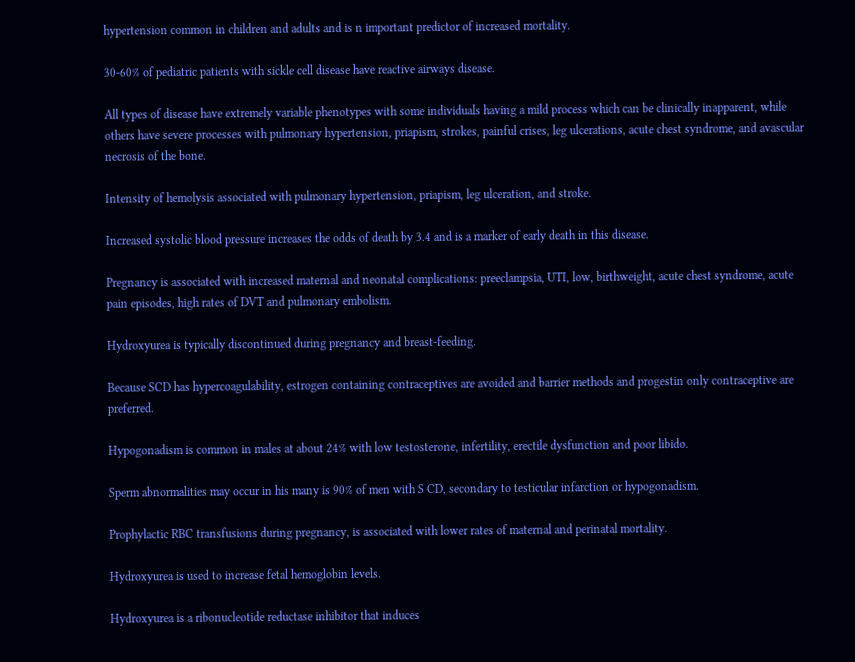hypertension common in children and adults and is n important predictor of increased mortality.

30-60% of pediatric patients with sickle cell disease have reactive airways disease.

All types of disease have extremely variable phenotypes with some individuals having a mild process which can be clinically inapparent, while others have severe processes with pulmonary hypertension, priapism, strokes, painful crises, leg ulcerations, acute chest syndrome, and avascular necrosis of the bone.

Intensity of hemolysis associated with pulmonary hypertension, priapism, leg ulceration, and stroke.

Increased systolic blood pressure increases the odds of death by 3.4 and is a marker of early death in this disease.

Pregnancy is associated with increased maternal and neonatal complications: preeclampsia, UTI, low, birthweight, acute chest syndrome, acute pain episodes, high rates of DVT and pulmonary embolism.

Hydroxyurea is typically discontinued during pregnancy and breast-feeding.

Because SCD has hypercoagulability, estrogen containing contraceptives are avoided and barrier methods and progestin only contraceptive are preferred.

Hypogonadism is common in males at about 24% with low testosterone, infertility, erectile dysfunction and poor libido.

Sperm abnormalities may occur in his many is 90% of men with S CD, secondary to testicular infarction or hypogonadism.

Prophylactic RBC transfusions during pregnancy, is associated with lower rates of maternal and perinatal mortality.

Hydroxyurea is used to increase fetal hemoglobin levels.

Hydroxyurea is a ribonucleotide reductase inhibitor that induces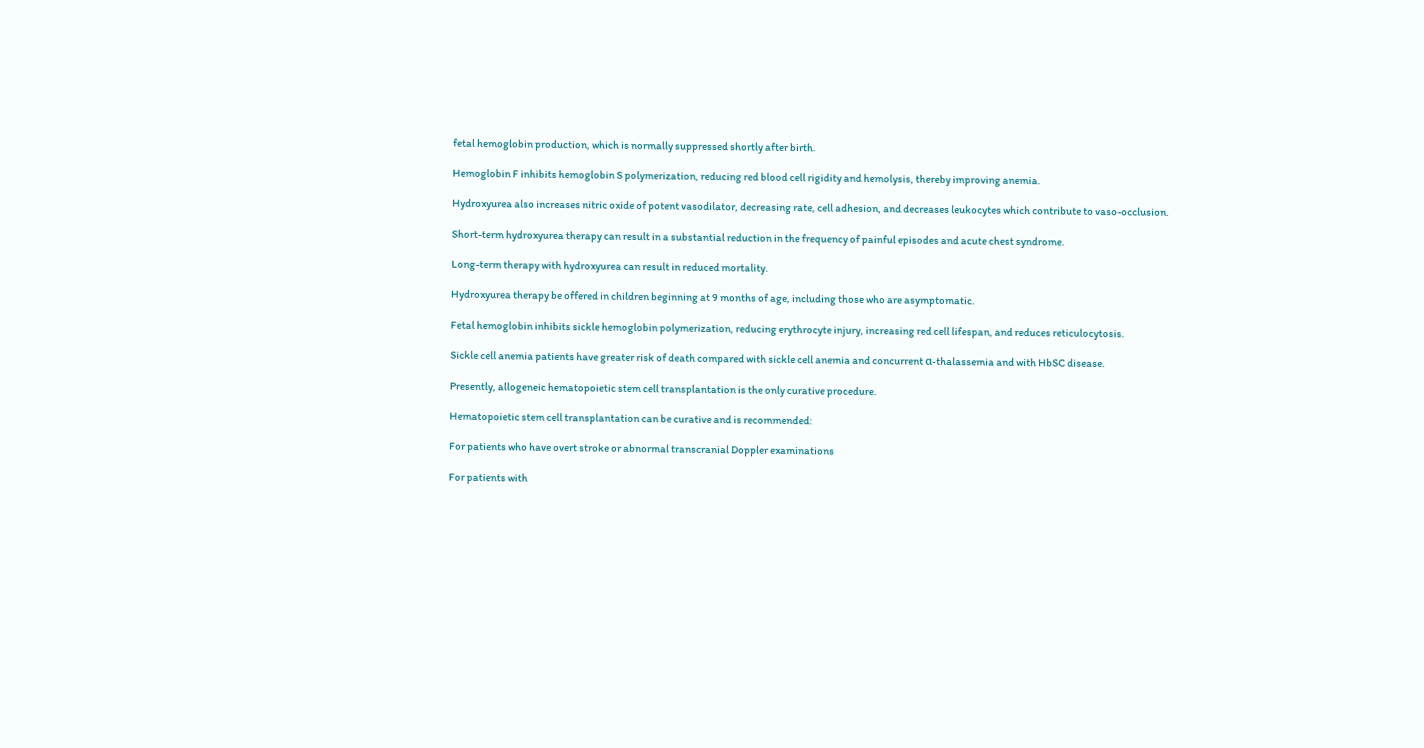fetal hemoglobin production, which is normally suppressed shortly after birth.

Hemoglobin F inhibits hemoglobin S polymerization, reducing red blood cell rigidity and hemolysis, thereby improving anemia.

Hydroxyurea also increases nitric oxide of potent vasodilator, decreasing rate, cell adhesion, and decreases leukocytes which contribute to vaso-occlusion.

Short-term hydroxyurea therapy can result in a substantial reduction in the frequency of painful episodes and acute chest syndrome.

Long-term therapy with hydroxyurea can result in reduced mortality.

Hydroxyurea therapy be offered in children beginning at 9 months of age, including those who are asymptomatic.

Fetal hemoglobin inhibits sickle hemoglobin polymerization, reducing erythrocyte injury, increasing red cell lifespan, and reduces reticulocytosis.

Sickle cell anemia patients have greater risk of death compared with sickle cell anemia and concurrent α-thalassemia and with HbSC disease.

Presently, allogeneic hematopoietic stem cell transplantation is the only curative procedure.

Hematopoietic stem cell transplantation can be curative and is recommended:

For patients who have overt stroke or abnormal transcranial Doppler examinations

For patients with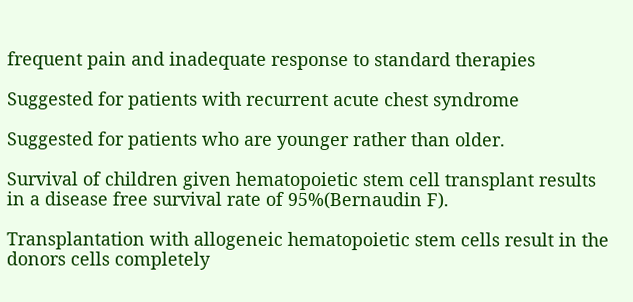frequent pain and inadequate response to standard therapies

Suggested for patients with recurrent acute chest syndrome

Suggested for patients who are younger rather than older.

Survival of children given hematopoietic stem cell transplant results in a disease free survival rate of 95%(Bernaudin F).

Transplantation with allogeneic hematopoietic stem cells result in the donors cells completely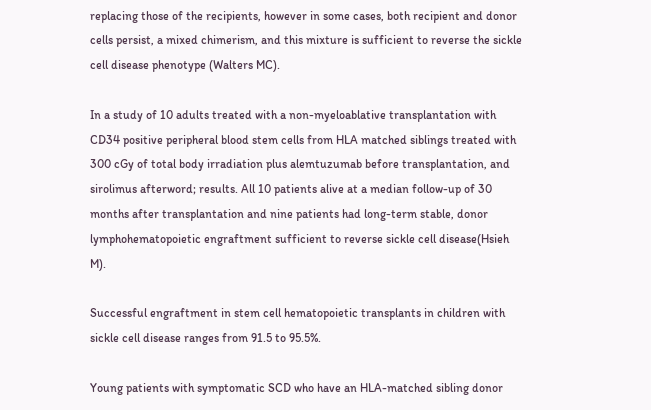replacing those of the recipients, however in some cases, both recipient and donor cells persist, a mixed chimerism, and this mixture is sufficient to reverse the sickle cell disease phenotype (Walters MC).

In a study of 10 adults treated with a non-myeloablative transplantation with CD34 positive peripheral blood stem cells from HLA matched siblings treated with 300 cGy of total body irradiation plus alemtuzumab before transplantation, and sirolimus afterword; results. All 10 patients alive at a median follow-up of 30 months after transplantation and nine patients had long-term stable, donor lymphohematopoietic engraftment sufficient to reverse sickle cell disease(Hsieh M).

Successful engraftment in stem cell hematopoietic transplants in children with sickle cell disease ranges from 91.5 to 95.5%.

Young patients with symptomatic SCD who have an HLA-matched sibling donor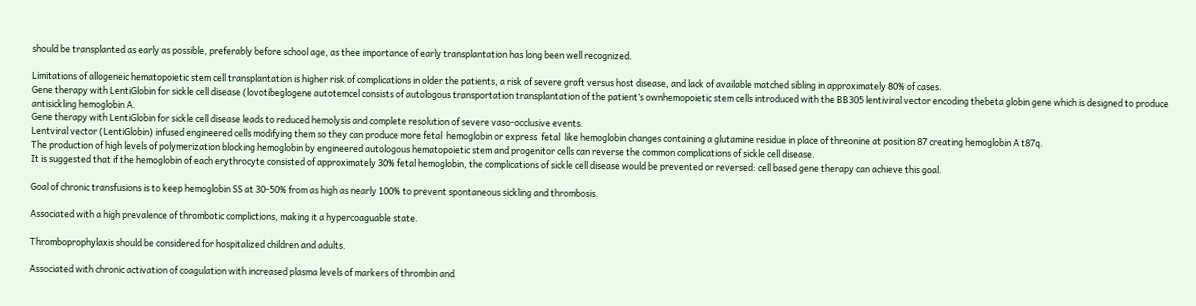should be transplanted as early as possible, preferably before school age, as thee importance of early transplantation has long been well recognized.

Limitations of allogeneic hematopoietic stem cell transplantation is higher risk of complications in older the patients, a risk of severe graft versus host disease, and lack of available matched sibling in approximately 80% of cases.
Gene therapy with LentiGlobin for sickle cell disease (lovotibeglogene autotemcel consists of autologous transportation transplantation of the patient’s ownhemopoietic stem cells introduced with the BB305 lentiviral vector encoding thebeta globin gene which is designed to produce antisickling hemoglobin A.
Gene therapy with LentiGlobin for sickle cell disease leads to reduced hemolysis and complete resolution of severe vaso-occlusive events.
Lentviral vector (LentiGlobin) infused engineered cells modifying them so they can produce more fetal  hemoglobin or express  fetal  like hemoglobin changes containing a glutamine residue in place of threonine at position 87 creating hemoglobin A t87q.
The production of high levels of polymerization blocking hemoglobin by engineered autologous hematopoietic stem and progenitor cells can reverse the common complications of sickle cell disease.
It is suggested that if the hemoglobin of each erythrocyte consisted of approximately 30% fetal hemoglobin, the complications of sickle cell disease would be prevented or reversed: cell based gene therapy can achieve this goal.

Goal of chronic transfusions is to keep hemoglobin SS at 30-50% from as high as nearly 100% to prevent spontaneous sickling and thrombosis.

Associated with a high prevalence of thrombotic complictions, making it a hypercoaguable state.

Thromboprophylaxis should be considered for hospitalized children and adults.

Associated with chronic activation of coagulation with increased plasma levels of markers of thrombin and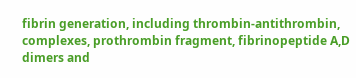fibrin generation, including thrombin-antithrombin, complexes, prothrombin fragment, fibrinopeptide A,D dimers and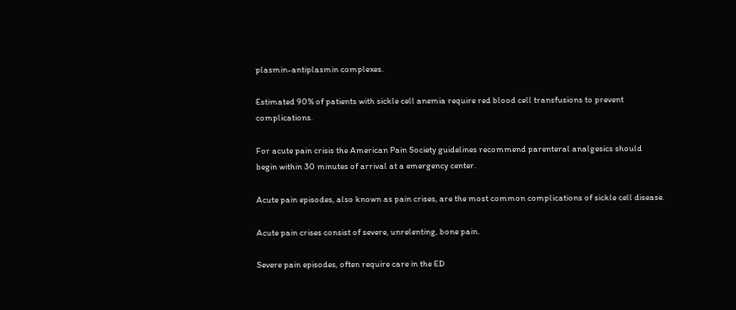plasmin-antiplasmin complexes.

Estimated 90% of patients with sickle cell anemia require red blood cell transfusions to prevent complications.

For acute pain crisis the American Pain Society guidelines recommend parenteral analgesics should begin within 30 minutes of arrival at a emergency center.

Acute pain episodes, also known as pain crises, are the most common complications of sickle cell disease.

Acute pain crises consist of severe, unrelenting, bone pain.

Severe pain episodes, often require care in the ED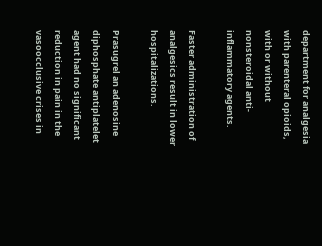department for analgesia with parenteral opioids, with or without nonsteroidal anti-inflammatory agents.

Faster administration of analgesics result in lower hospitalizations.

Prasugrel an adenosine diphosphate antiplatelet agent had no significant reduction in pain in the vasoocclusive crises in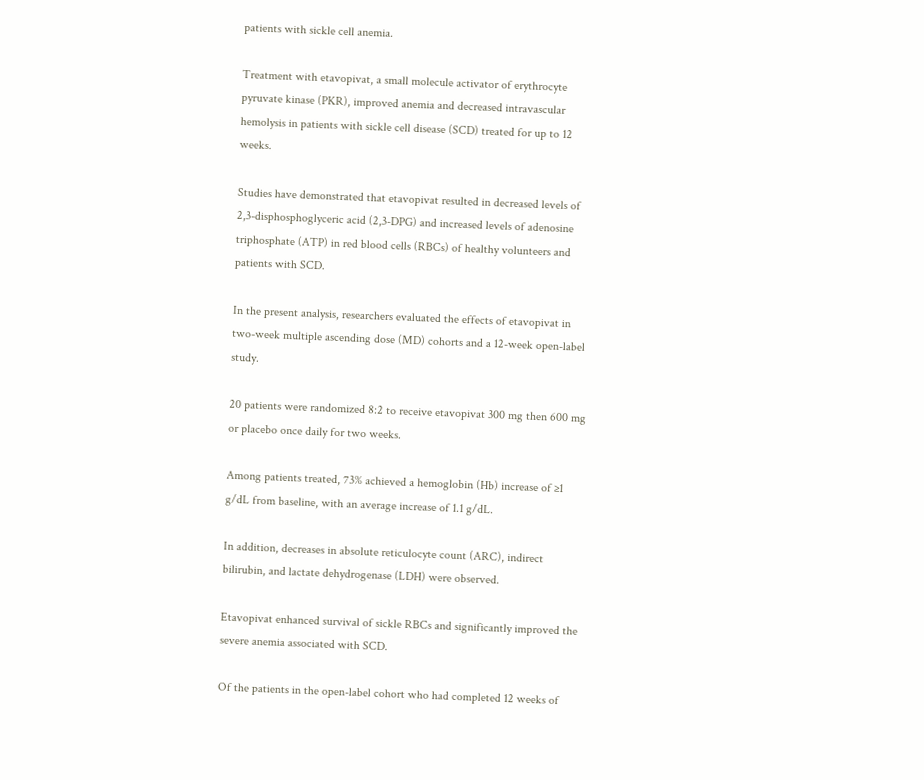patients with sickle cell anemia.

Treatment with etavopivat, a small molecule activator of erythrocyte pyruvate kinase (PKR), improved anemia and decreased intravascular hemolysis in patients with sickle cell disease (SCD) treated for up to 12 weeks.

Studies have demonstrated that etavopivat resulted in decreased levels of 2,3-disphosphoglyceric acid (2,3-DPG) and increased levels of adenosine triphosphate (ATP) in red blood cells (RBCs) of healthy volunteers and patients with SCD.

In the present analysis, researchers evaluated the effects of etavopivat in two-week multiple ascending dose (MD) cohorts and a 12-week open-label study.

20 patients were randomized 8:2 to receive etavopivat 300 mg then 600 mg or placebo once daily for two weeks.

Among patients treated, 73% achieved a hemoglobin (Hb) increase of ≥1 g/dL from baseline, with an average increase of 1.1 g/dL.

In addition, decreases in absolute reticulocyte count (ARC), indirect bilirubin, and lactate dehydrogenase (LDH) were observed.

Etavopivat enhanced survival of sickle RBCs and significantly improved the severe anemia associated with SCD.

Of the patients in the open-label cohort who had completed 12 weeks of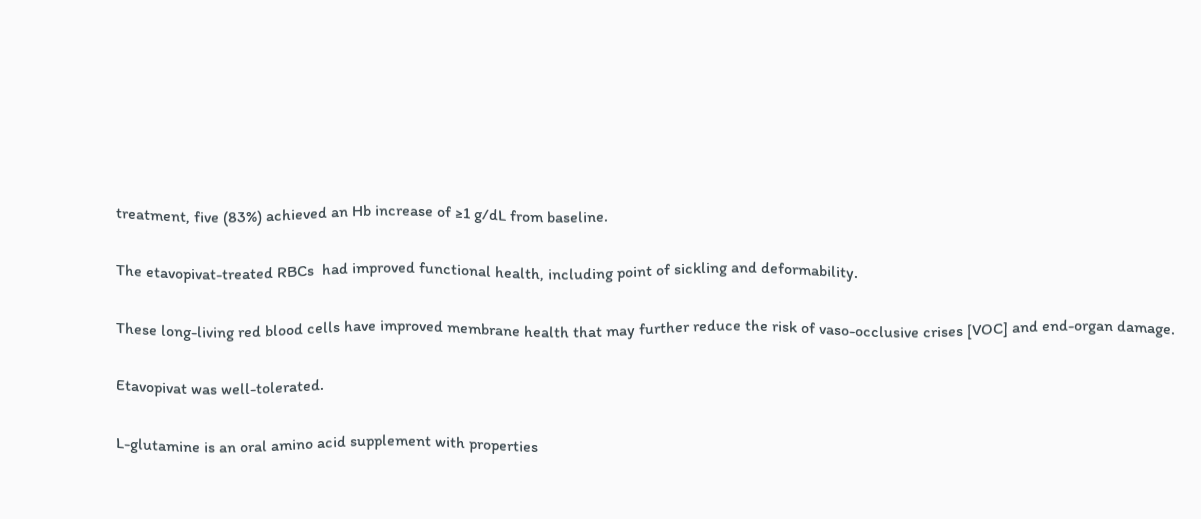treatment, five (83%) achieved an Hb increase of ≥1 g/dL from baseline.

The etavopivat-treated RBCs  had improved functional health, including point of sickling and deformability.

These long-living red blood cells have improved membrane health that may further reduce the risk of vaso-occlusive crises [VOC] and end-organ damage.

Etavopivat was well-tolerated.

L-glutamine is an oral amino acid supplement with properties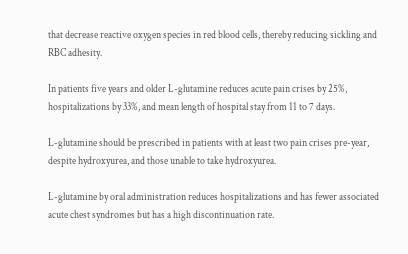that decrease reactive oxygen species in red blood cells, thereby reducing sickling and RBC adhesity.

In patients five years and older L-glutamine reduces acute pain crises by 25%, hospitalizations by 33%, and mean length of hospital stay from 11 to 7 days.

L-glutamine should be prescribed in patients with at least two pain crises pre-year, despite hydroxyurea, and those unable to take hydroxyurea.

L-glutamine by oral administration reduces hospitalizations and has fewer associated acute chest syndromes but has a high discontinuation rate.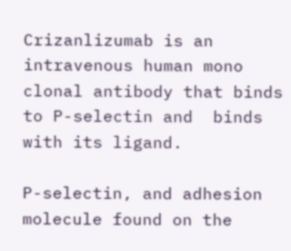Crizanlizumab is an intravenous human mono clonal antibody that binds to P-selectin and  binds with its ligand.

P-selectin, and adhesion molecule found on the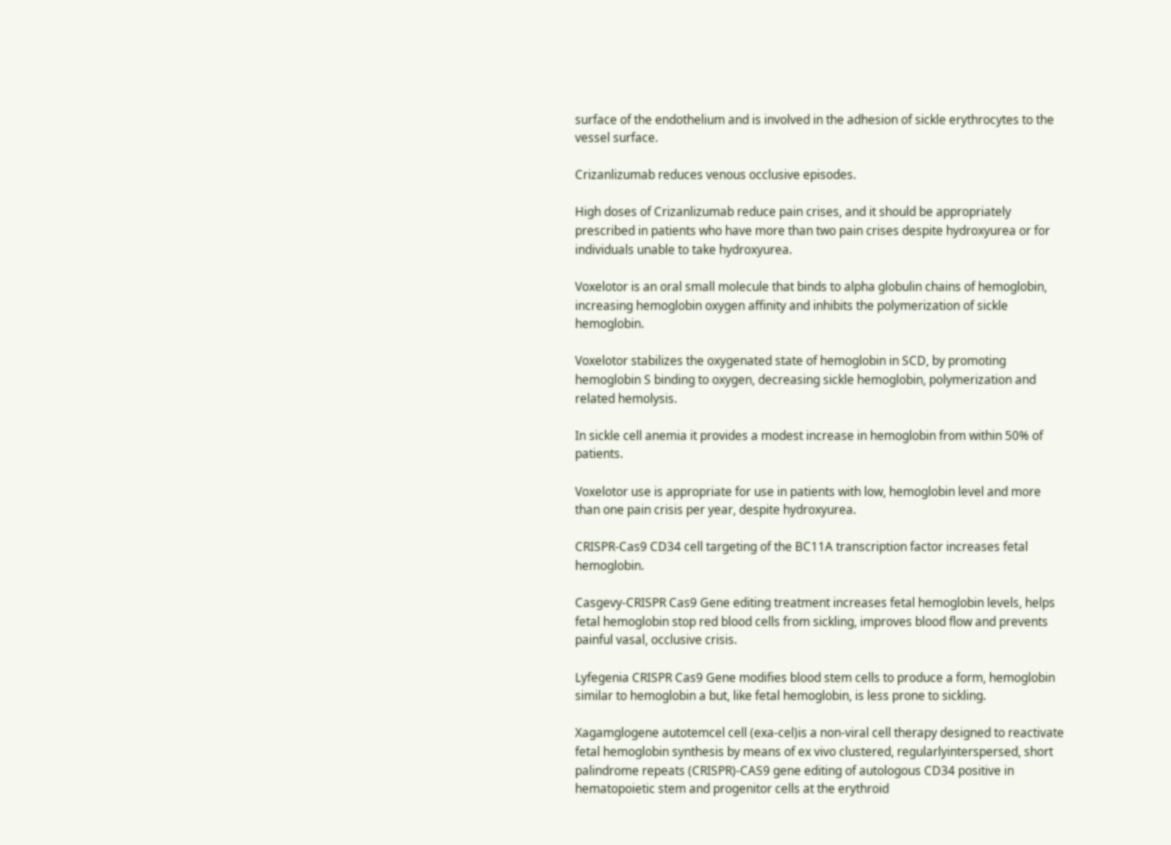surface of the endothelium and is involved in the adhesion of sickle erythrocytes to the vessel surface.

Crizanlizumab reduces venous occlusive episodes.

High doses of Crizanlizumab reduce pain crises, and it should be appropriately prescribed in patients who have more than two pain crises despite hydroxyurea or for individuals unable to take hydroxyurea.

Voxelotor is an oral small molecule that binds to alpha globulin chains of hemoglobin, increasing hemoglobin oxygen affinity and inhibits the polymerization of sickle hemoglobin.

Voxelotor stabilizes the oxygenated state of hemoglobin in SCD, by promoting hemoglobin S binding to oxygen, decreasing sickle hemoglobin, polymerization and related hemolysis.

In sickle cell anemia it provides a modest increase in hemoglobin from within 50% of patients.

Voxelotor use is appropriate for use in patients with low, hemoglobin level and more than one pain crisis per year, despite hydroxyurea.

CRISPR-Cas9 CD34 cell targeting of the BC11A transcription factor increases fetal hemoglobin.

Casgevy-CRISPR Cas9 Gene editing treatment increases fetal hemoglobin levels, helps fetal hemoglobin stop red blood cells from sickling, improves blood flow and prevents painful vasal, occlusive crisis.

Lyfegenia CRISPR Cas9 Gene modifies blood stem cells to produce a form, hemoglobin similar to hemoglobin a but, like fetal hemoglobin, is less prone to sickling.

Xagamglogene autotemcel cell (exa-cel)is a non-viral cell therapy designed to reactivate fetal hemoglobin synthesis by means of ex vivo clustered, regularlyinterspersed, short palindrome repeats (CRISPR)-CAS9 gene editing of autologous CD34 positive in hematopoietic stem and progenitor cells at the erythroid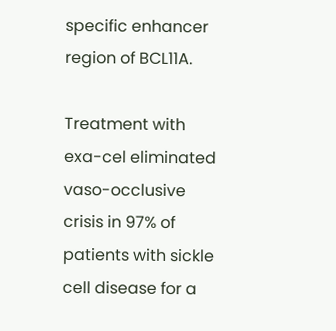specific enhancer region of BCL11A.

Treatment with exa-cel eliminated vaso-occlusive crisis in 97% of patients with sickle cell disease for a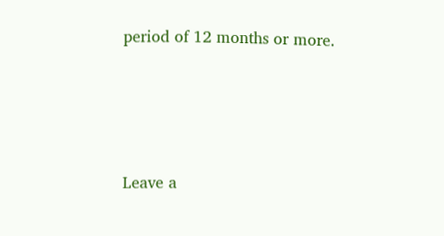period of 12 months or more.




Leave a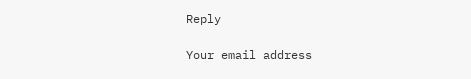Reply

Your email address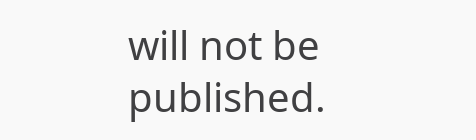will not be published.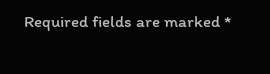Required fields are marked *